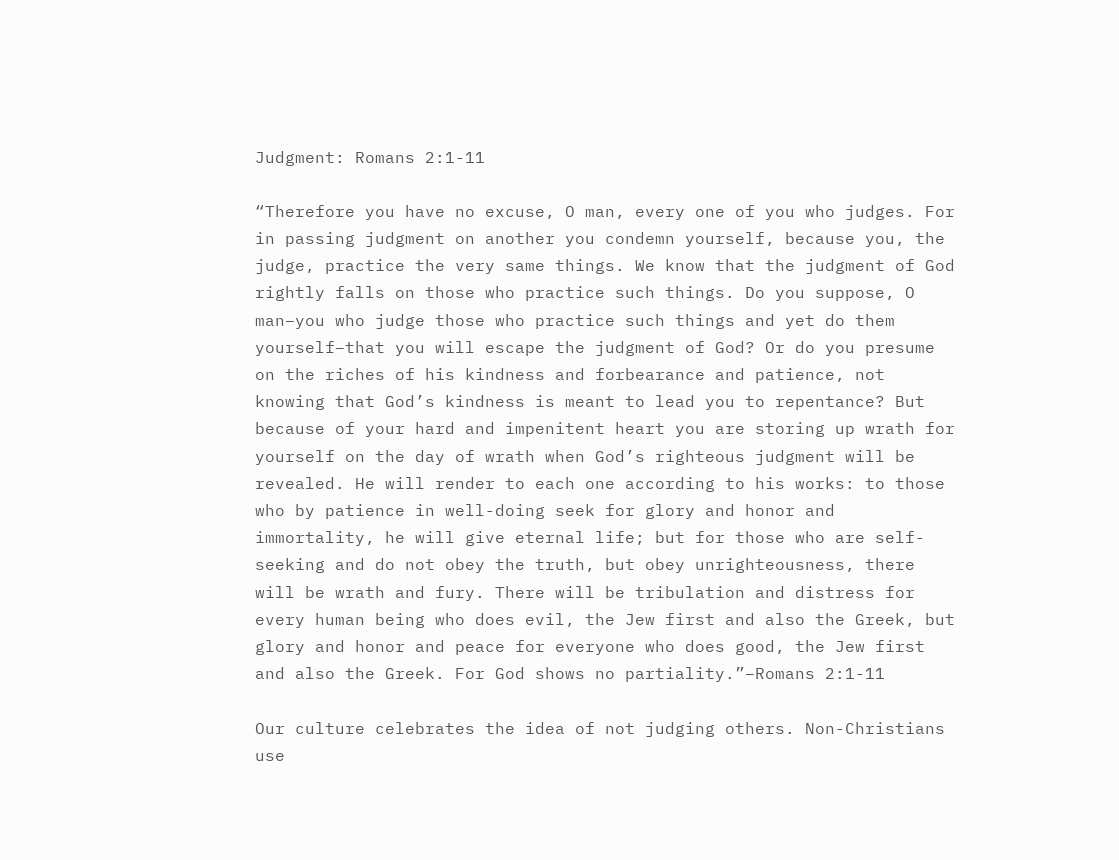Judgment: Romans 2:1-11

“Therefore you have no excuse, O man, every one of you who judges. For in passing judgment on another you condemn yourself, because you, the judge, practice the very same things. We know that the judgment of God rightly falls on those who practice such things. Do you suppose, O man–you who judge those who practice such things and yet do them yourself–that you will escape the judgment of God? Or do you presume on the riches of his kindness and forbearance and patience, not knowing that God’s kindness is meant to lead you to repentance? But because of your hard and impenitent heart you are storing up wrath for yourself on the day of wrath when God’s righteous judgment will be revealed. He will render to each one according to his works: to those who by patience in well-doing seek for glory and honor and immortality, he will give eternal life; but for those who are self-seeking and do not obey the truth, but obey unrighteousness, there will be wrath and fury. There will be tribulation and distress for every human being who does evil, the Jew first and also the Greek, but glory and honor and peace for everyone who does good, the Jew first and also the Greek. For God shows no partiality.”–Romans 2:1-11

Our culture celebrates the idea of not judging others. Non-Christians use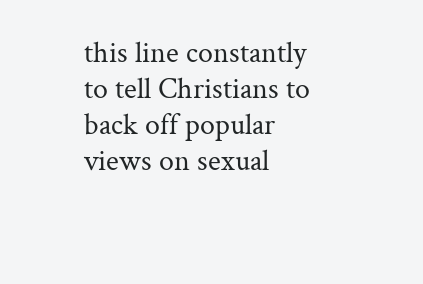this line constantly to tell Christians to back off popular views on sexual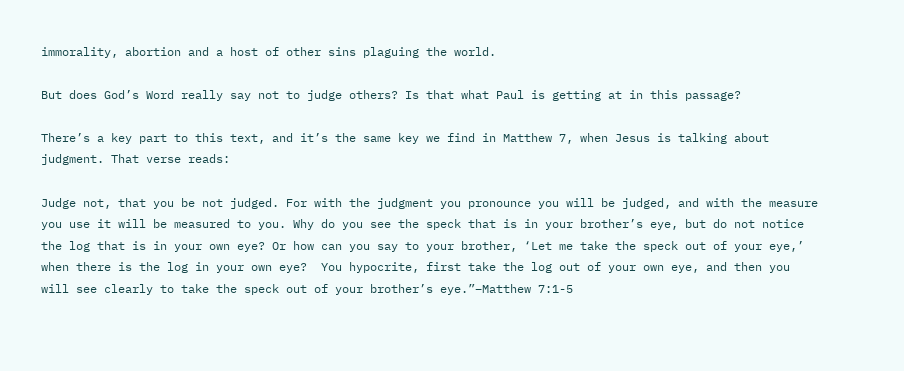immorality, abortion and a host of other sins plaguing the world.

But does God’s Word really say not to judge others? Is that what Paul is getting at in this passage?

There’s a key part to this text, and it’s the same key we find in Matthew 7, when Jesus is talking about judgment. That verse reads:

Judge not, that you be not judged. For with the judgment you pronounce you will be judged, and with the measure you use it will be measured to you. Why do you see the speck that is in your brother’s eye, but do not notice the log that is in your own eye? Or how can you say to your brother, ‘Let me take the speck out of your eye,’ when there is the log in your own eye?  You hypocrite, first take the log out of your own eye, and then you will see clearly to take the speck out of your brother’s eye.”–Matthew 7:1-5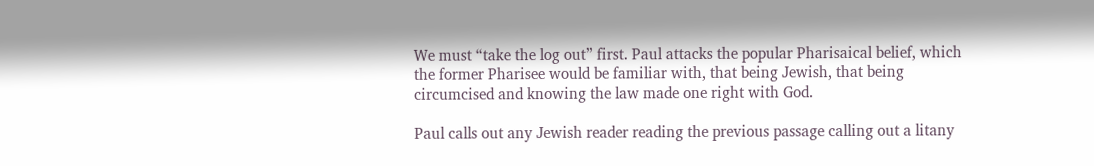We must “take the log out” first. Paul attacks the popular Pharisaical belief, which the former Pharisee would be familiar with, that being Jewish, that being circumcised and knowing the law made one right with God.

Paul calls out any Jewish reader reading the previous passage calling out a litany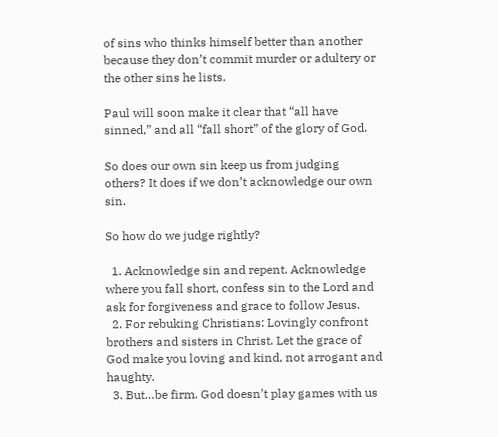of sins who thinks himself better than another because they don’t commit murder or adultery or the other sins he lists.

Paul will soon make it clear that “all have sinned,” and all “fall short” of the glory of God.

So does our own sin keep us from judging others? It does if we don’t acknowledge our own sin.

So how do we judge rightly?

  1. Acknowledge sin and repent. Acknowledge where you fall short, confess sin to the Lord and ask for forgiveness and grace to follow Jesus.
  2. For rebuking Christians: Lovingly confront brothers and sisters in Christ. Let the grace of God make you loving and kind, not arrogant and haughty.
  3. But…be firm. God doesn’t play games with us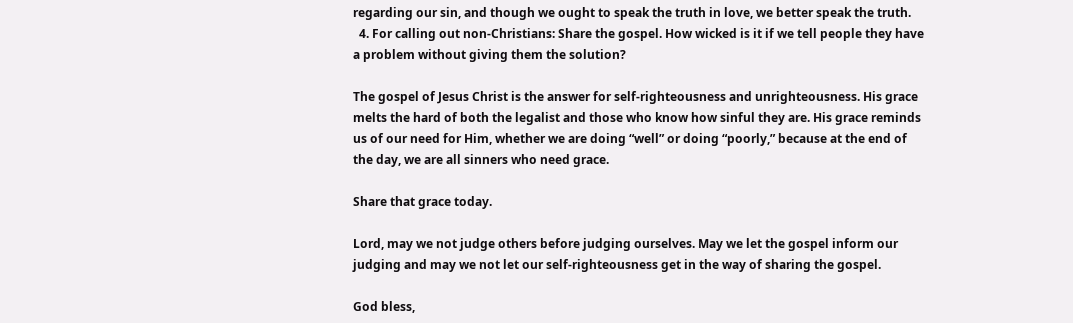regarding our sin, and though we ought to speak the truth in love, we better speak the truth.
  4. For calling out non-Christians: Share the gospel. How wicked is it if we tell people they have a problem without giving them the solution?

The gospel of Jesus Christ is the answer for self-righteousness and unrighteousness. His grace melts the hard of both the legalist and those who know how sinful they are. His grace reminds us of our need for Him, whether we are doing “well” or doing “poorly,” because at the end of the day, we are all sinners who need grace.

Share that grace today.

Lord, may we not judge others before judging ourselves. May we let the gospel inform our judging and may we not let our self-righteousness get in the way of sharing the gospel.

God bless,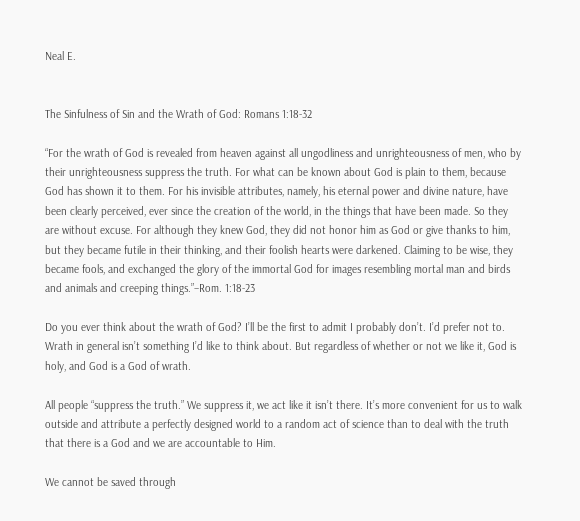Neal E.


The Sinfulness of Sin and the Wrath of God: Romans 1:18-32

“For the wrath of God is revealed from heaven against all ungodliness and unrighteousness of men, who by their unrighteousness suppress the truth. For what can be known about God is plain to them, because God has shown it to them. For his invisible attributes, namely, his eternal power and divine nature, have been clearly perceived, ever since the creation of the world, in the things that have been made. So they are without excuse. For although they knew God, they did not honor him as God or give thanks to him, but they became futile in their thinking, and their foolish hearts were darkened. Claiming to be wise, they became fools, and exchanged the glory of the immortal God for images resembling mortal man and birds and animals and creeping things.”–Rom. 1:18-23

Do you ever think about the wrath of God? I’ll be the first to admit I probably don’t. I’d prefer not to. Wrath in general isn’t something I’d like to think about. But regardless of whether or not we like it, God is holy, and God is a God of wrath.

All people “suppress the truth.” We suppress it, we act like it isn’t there. It’s more convenient for us to walk outside and attribute a perfectly designed world to a random act of science than to deal with the truth that there is a God and we are accountable to Him.

We cannot be saved through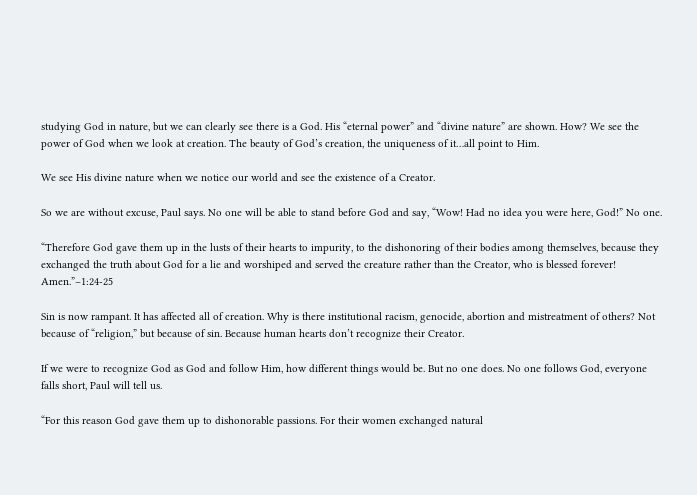studying God in nature, but we can clearly see there is a God. His “eternal power” and “divine nature” are shown. How? We see the power of God when we look at creation. The beauty of God’s creation, the uniqueness of it…all point to Him.

We see His divine nature when we notice our world and see the existence of a Creator.

So we are without excuse, Paul says. No one will be able to stand before God and say, “Wow! Had no idea you were here, God!” No one.

“Therefore God gave them up in the lusts of their hearts to impurity, to the dishonoring of their bodies among themselves, because they exchanged the truth about God for a lie and worshiped and served the creature rather than the Creator, who is blessed forever! Amen.”–1:24-25

Sin is now rampant. It has affected all of creation. Why is there institutional racism, genocide, abortion and mistreatment of others? Not because of “religion,” but because of sin. Because human hearts don’t recognize their Creator.

If we were to recognize God as God and follow Him, how different things would be. But no one does. No one follows God, everyone falls short, Paul will tell us.

“For this reason God gave them up to dishonorable passions. For their women exchanged natural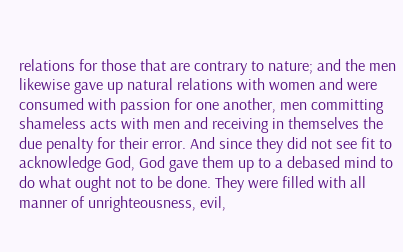relations for those that are contrary to nature; and the men likewise gave up natural relations with women and were consumed with passion for one another, men committing shameless acts with men and receiving in themselves the due penalty for their error. And since they did not see fit to acknowledge God, God gave them up to a debased mind to do what ought not to be done. They were filled with all manner of unrighteousness, evil,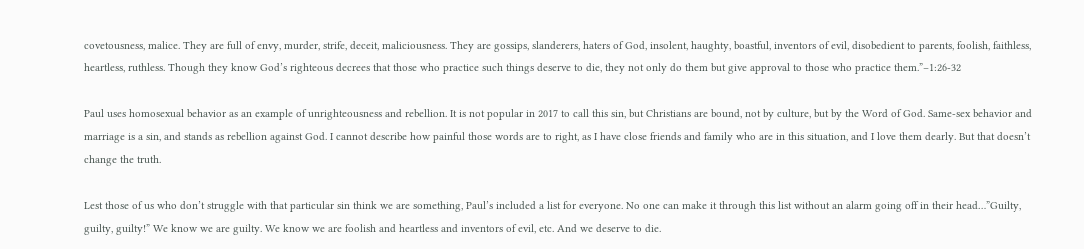covetousness, malice. They are full of envy, murder, strife, deceit, maliciousness. They are gossips, slanderers, haters of God, insolent, haughty, boastful, inventors of evil, disobedient to parents, foolish, faithless, heartless, ruthless. Though they know God’s righteous decrees that those who practice such things deserve to die, they not only do them but give approval to those who practice them.”–1:26-32

Paul uses homosexual behavior as an example of unrighteousness and rebellion. It is not popular in 2017 to call this sin, but Christians are bound, not by culture, but by the Word of God. Same-sex behavior and marriage is a sin, and stands as rebellion against God. I cannot describe how painful those words are to right, as I have close friends and family who are in this situation, and I love them dearly. But that doesn’t change the truth.

Lest those of us who don’t struggle with that particular sin think we are something, Paul’s included a list for everyone. No one can make it through this list without an alarm going off in their head…”Guilty, guilty, guilty!” We know we are guilty. We know we are foolish and heartless and inventors of evil, etc. And we deserve to die.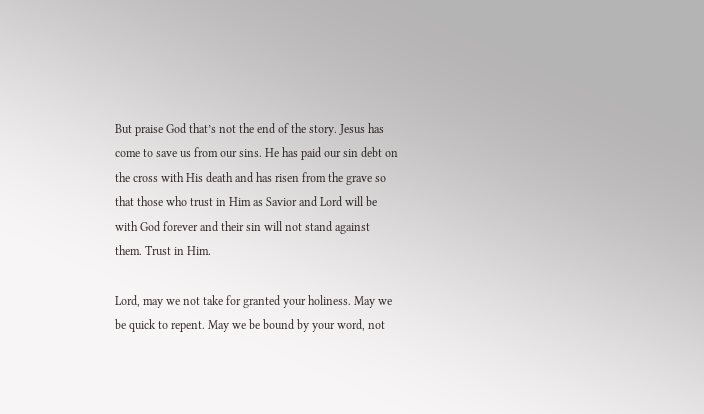But praise God that’s not the end of the story. Jesus has come to save us from our sins. He has paid our sin debt on the cross with His death and has risen from the grave so that those who trust in Him as Savior and Lord will be with God forever and their sin will not stand against them. Trust in Him.

Lord, may we not take for granted your holiness. May we be quick to repent. May we be bound by your word, not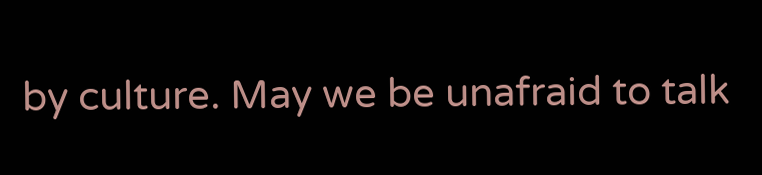by culture. May we be unafraid to talk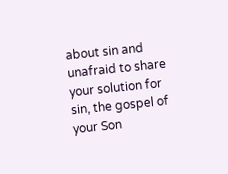about sin and unafraid to share your solution for sin, the gospel of your Son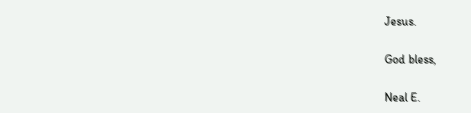Jesus.

God bless,

Neal E.